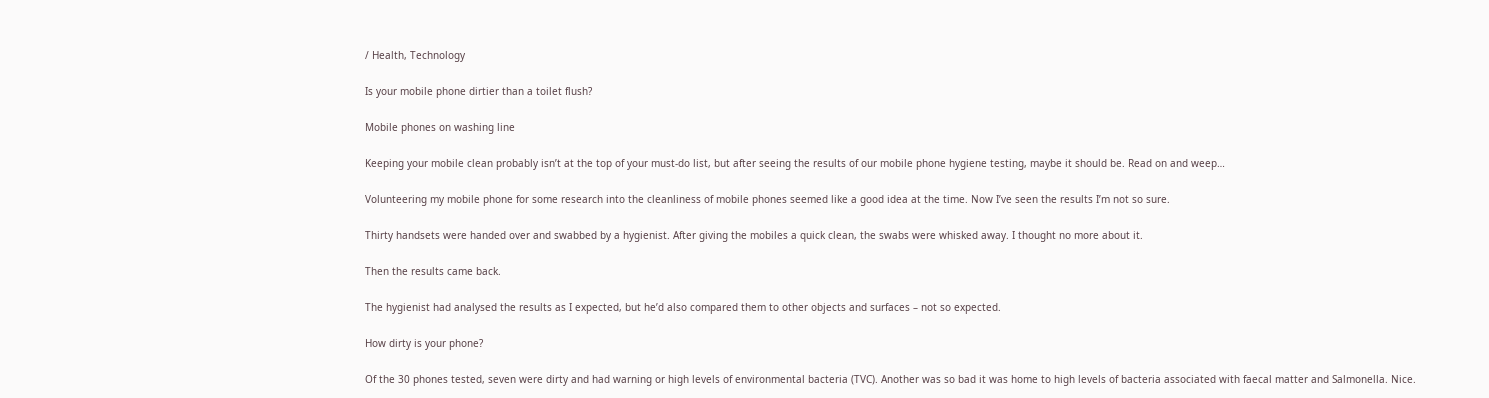/ Health, Technology

Is your mobile phone dirtier than a toilet flush?

Mobile phones on washing line

Keeping your mobile clean probably isn’t at the top of your must-do list, but after seeing the results of our mobile phone hygiene testing, maybe it should be. Read on and weep…

Volunteering my mobile phone for some research into the cleanliness of mobile phones seemed like a good idea at the time. Now I’ve seen the results I’m not so sure.

Thirty handsets were handed over and swabbed by a hygienist. After giving the mobiles a quick clean, the swabs were whisked away. I thought no more about it.

Then the results came back.

The hygienist had analysed the results as I expected, but he’d also compared them to other objects and surfaces – not so expected.

How dirty is your phone?

Of the 30 phones tested, seven were dirty and had warning or high levels of environmental bacteria (TVC). Another was so bad it was home to high levels of bacteria associated with faecal matter and Salmonella. Nice.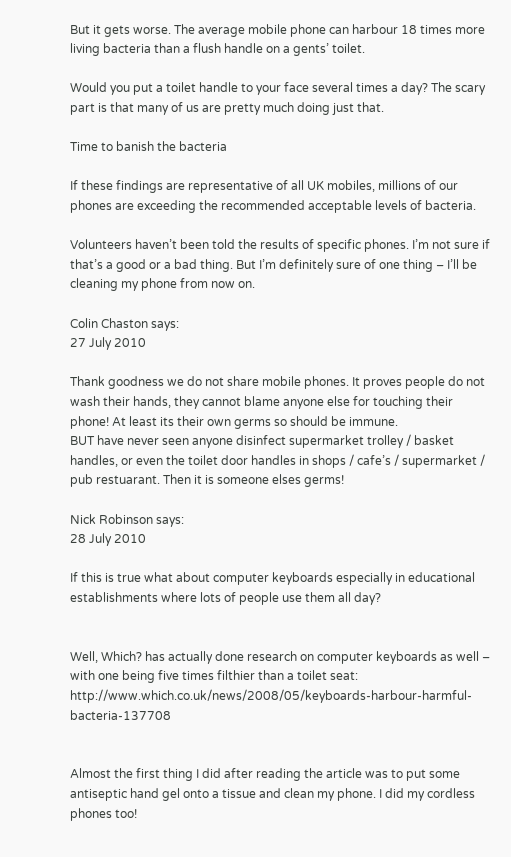But it gets worse. The average mobile phone can harbour 18 times more living bacteria than a flush handle on a gents’ toilet.

Would you put a toilet handle to your face several times a day? The scary part is that many of us are pretty much doing just that.

Time to banish the bacteria

If these findings are representative of all UK mobiles, millions of our phones are exceeding the recommended acceptable levels of bacteria.

Volunteers haven’t been told the results of specific phones. I’m not sure if that’s a good or a bad thing. But I’m definitely sure of one thing – I’ll be cleaning my phone from now on.

Colin Chaston says:
27 July 2010

Thank goodness we do not share mobile phones. It proves people do not wash their hands, they cannot blame anyone else for touching their phone! At least its their own germs so should be immune.
BUT have never seen anyone disinfect supermarket trolley / basket handles, or even the toilet door handles in shops / cafe’s / supermarket / pub restuarant. Then it is someone elses germs!

Nick Robinson says:
28 July 2010

If this is true what about computer keyboards especially in educational establishments where lots of people use them all day?


Well, Which? has actually done research on computer keyboards as well – with one being five times filthier than a toilet seat: http://www.which.co.uk/news/2008/05/keyboards-harbour-harmful-bacteria-137708


Almost the first thing I did after reading the article was to put some antiseptic hand gel onto a tissue and clean my phone. I did my cordless phones too!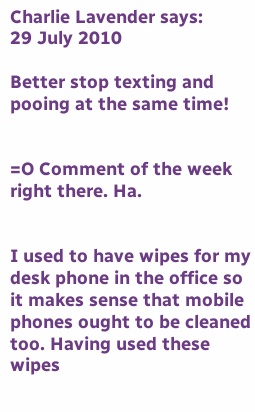Charlie Lavender says:
29 July 2010

Better stop texting and pooing at the same time!


=O Comment of the week right there. Ha.


I used to have wipes for my desk phone in the office so it makes sense that mobile phones ought to be cleaned too. Having used these wipes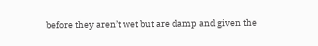before they aren’t wet but are damp and given the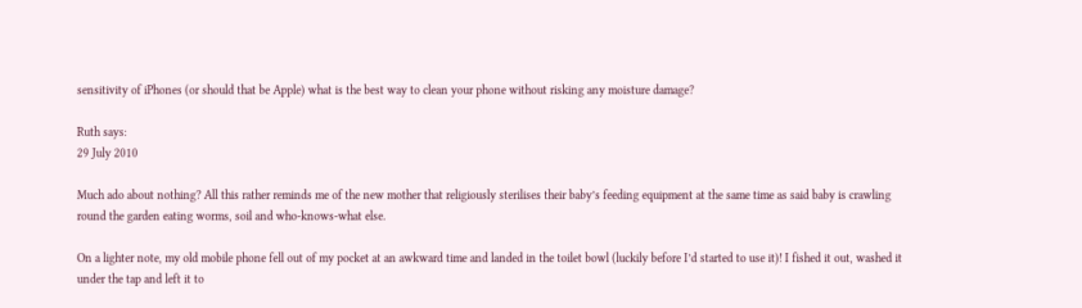sensitivity of iPhones (or should that be Apple) what is the best way to clean your phone without risking any moisture damage?

Ruth says:
29 July 2010

Much ado about nothing? All this rather reminds me of the new mother that religiously sterilises their baby’s feeding equipment at the same time as said baby is crawling round the garden eating worms, soil and who-knows-what else.

On a lighter note, my old mobile phone fell out of my pocket at an awkward time and landed in the toilet bowl (luckily before I’d started to use it)! I fished it out, washed it under the tap and left it to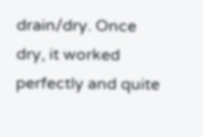drain/dry. Once dry, it worked perfectly and quite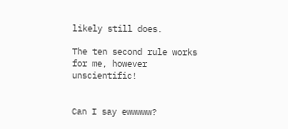likely still does.

The ten second rule works for me, however unscientific!


Can I say ewwwww?